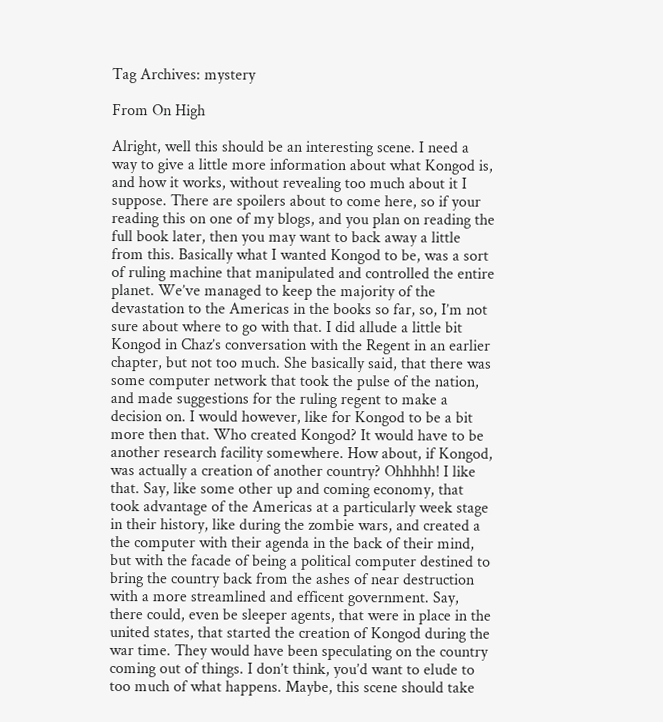Tag Archives: mystery

From On High

Alright, well this should be an interesting scene. I need a way to give a little more information about what Kongod is, and how it works, without revealing too much about it I suppose. There are spoilers about to come here, so if your reading this on one of my blogs, and you plan on reading the full book later, then you may want to back away a little from this. Basically what I wanted Kongod to be, was a sort of ruling machine that manipulated and controlled the entire planet. We’ve managed to keep the majority of the devastation to the Americas in the books so far, so, I’m not sure about where to go with that. I did allude a little bit Kongod in Chaz’s conversation with the Regent in an earlier chapter, but not too much. She basically said, that there was some computer network that took the pulse of the nation, and made suggestions for the ruling regent to make a decision on. I would however, like for Kongod to be a bit more then that. Who created Kongod? It would have to be another research facility somewhere. How about, if Kongod, was actually a creation of another country? Ohhhhh! I like that. Say, like some other up and coming economy, that took advantage of the Americas at a particularly week stage in their history, like during the zombie wars, and created a the computer with their agenda in the back of their mind, but with the facade of being a political computer destined to bring the country back from the ashes of near destruction with a more streamlined and efficent government. Say, there could, even be sleeper agents, that were in place in the united states, that started the creation of Kongod during the war time. They would have been speculating on the country coming out of things. I don’t think, you’d want to elude to too much of what happens. Maybe, this scene should take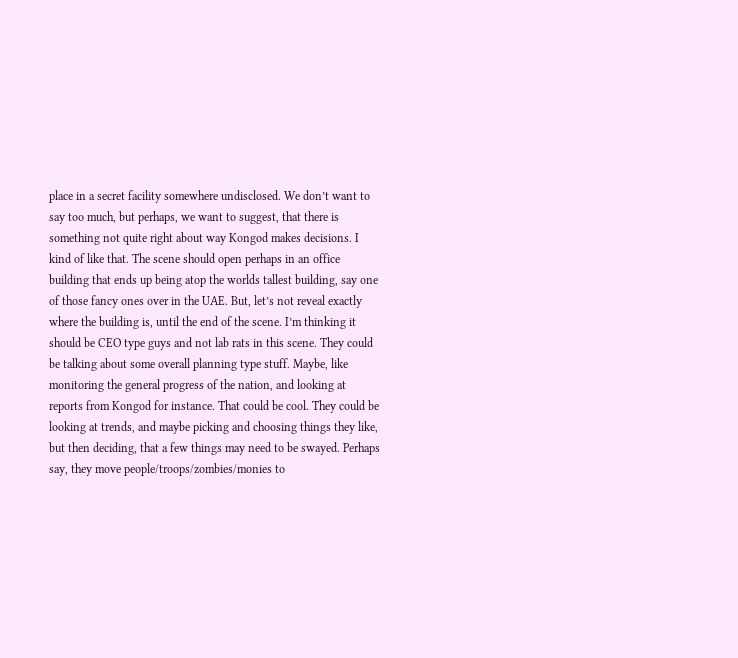place in a secret facility somewhere undisclosed. We don’t want to say too much, but perhaps, we want to suggest, that there is something not quite right about way Kongod makes decisions. I kind of like that. The scene should open perhaps in an office building that ends up being atop the worlds tallest building, say one of those fancy ones over in the UAE. But, let’s not reveal exactly where the building is, until the end of the scene. I’m thinking it should be CEO type guys and not lab rats in this scene. They could be talking about some overall planning type stuff. Maybe, like monitoring the general progress of the nation, and looking at reports from Kongod for instance. That could be cool. They could be looking at trends, and maybe picking and choosing things they like, but then deciding, that a few things may need to be swayed. Perhaps say, they move people/troops/zombies/monies to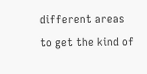different areas to get the kind of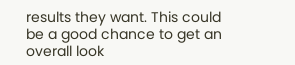results they want. This could be a good chance to get an overall look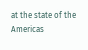at the state of the Americas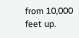from 10,000 feet up.